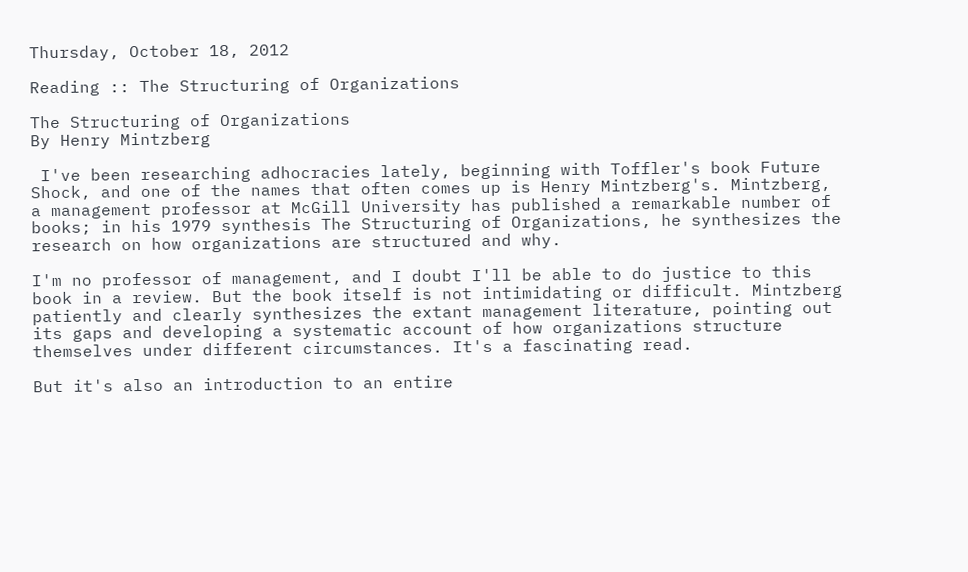Thursday, October 18, 2012

Reading :: The Structuring of Organizations

The Structuring of Organizations
By Henry Mintzberg

 I've been researching adhocracies lately, beginning with Toffler's book Future Shock, and one of the names that often comes up is Henry Mintzberg's. Mintzberg, a management professor at McGill University has published a remarkable number of books; in his 1979 synthesis The Structuring of Organizations, he synthesizes the research on how organizations are structured and why.

I'm no professor of management, and I doubt I'll be able to do justice to this book in a review. But the book itself is not intimidating or difficult. Mintzberg patiently and clearly synthesizes the extant management literature, pointing out its gaps and developing a systematic account of how organizations structure themselves under different circumstances. It's a fascinating read.

But it's also an introduction to an entire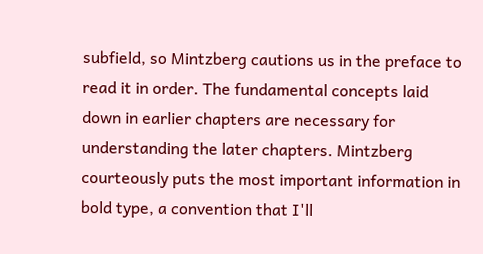subfield, so Mintzberg cautions us in the preface to read it in order. The fundamental concepts laid down in earlier chapters are necessary for understanding the later chapters. Mintzberg courteously puts the most important information in bold type, a convention that I'll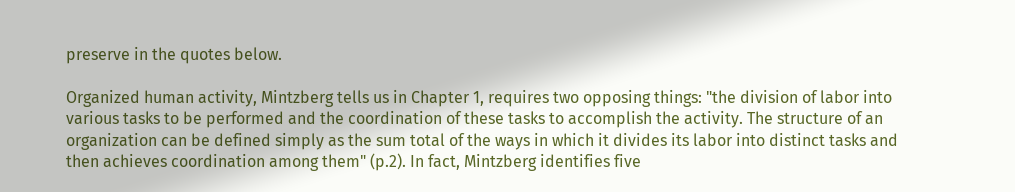preserve in the quotes below.

Organized human activity, Mintzberg tells us in Chapter 1, requires two opposing things: "the division of labor into various tasks to be performed and the coordination of these tasks to accomplish the activity. The structure of an organization can be defined simply as the sum total of the ways in which it divides its labor into distinct tasks and then achieves coordination among them" (p.2). In fact, Mintzberg identifies five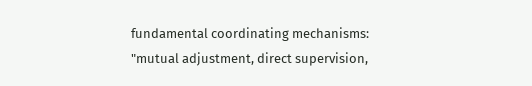fundamental coordinating mechanisms: "mutual adjustment, direct supervision,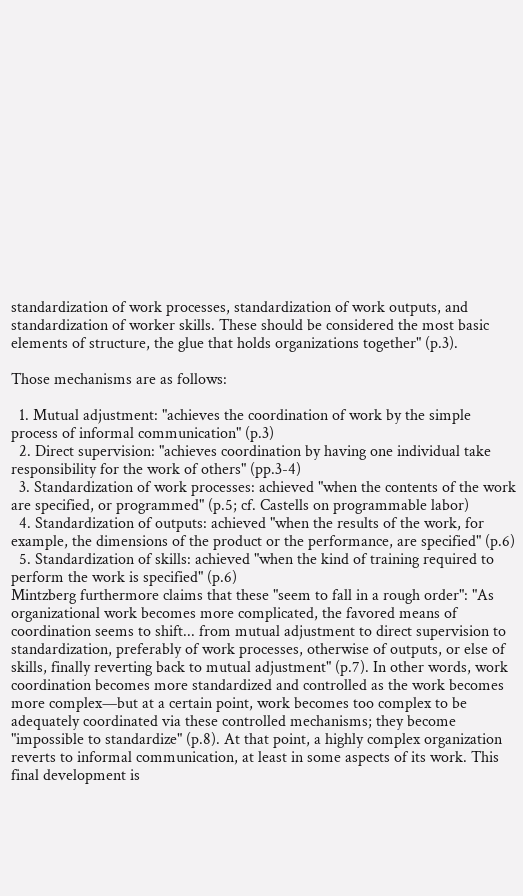standardization of work processes, standardization of work outputs, and standardization of worker skills. These should be considered the most basic elements of structure, the glue that holds organizations together" (p.3).

Those mechanisms are as follows:

  1. Mutual adjustment: "achieves the coordination of work by the simple process of informal communication" (p.3)
  2. Direct supervision: "achieves coordination by having one individual take responsibility for the work of others" (pp.3-4)
  3. Standardization of work processes: achieved "when the contents of the work are specified, or programmed" (p.5; cf. Castells on programmable labor)
  4. Standardization of outputs: achieved "when the results of the work, for example, the dimensions of the product or the performance, are specified" (p.6)
  5. Standardization of skills: achieved "when the kind of training required to perform the work is specified" (p.6)
Mintzberg furthermore claims that these "seem to fall in a rough order": "As organizational work becomes more complicated, the favored means of coordination seems to shift... from mutual adjustment to direct supervision to standardization, preferably of work processes, otherwise of outputs, or else of skills, finally reverting back to mutual adjustment" (p.7). In other words, work coordination becomes more standardized and controlled as the work becomes more complex—but at a certain point, work becomes too complex to be adequately coordinated via these controlled mechanisms; they become "impossible to standardize" (p.8). At that point, a highly complex organization reverts to informal communication, at least in some aspects of its work. This final development is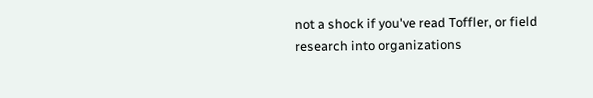not a shock if you've read Toffler, or field research into organizations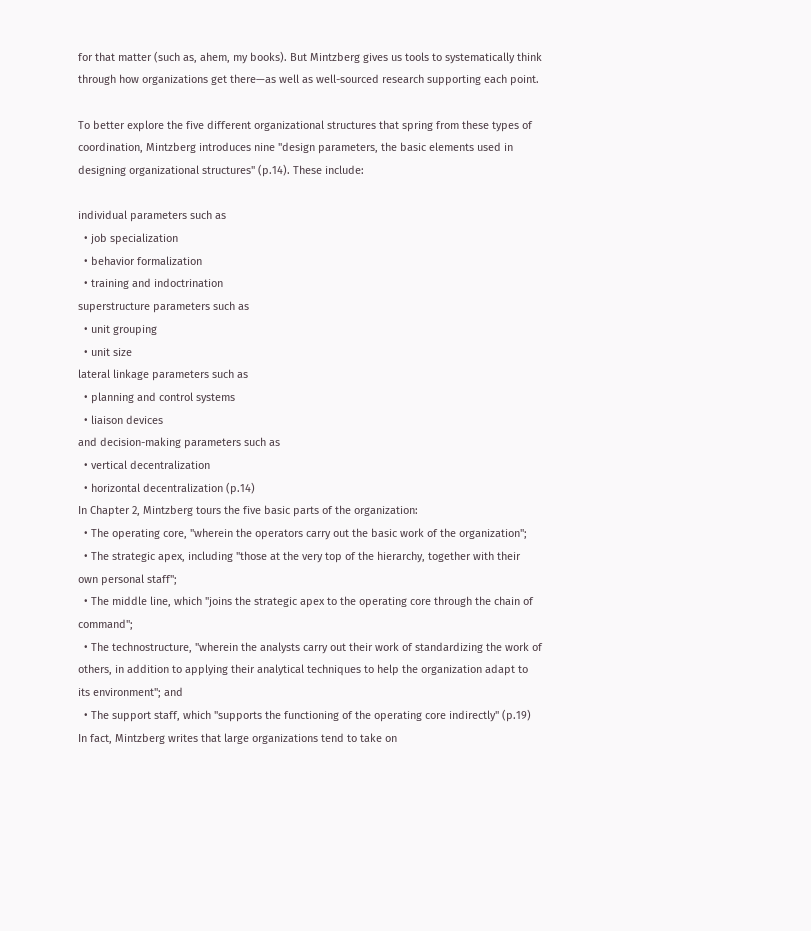for that matter (such as, ahem, my books). But Mintzberg gives us tools to systematically think through how organizations get there—as well as well-sourced research supporting each point.

To better explore the five different organizational structures that spring from these types of coordination, Mintzberg introduces nine "design parameters, the basic elements used in designing organizational structures" (p.14). These include:

individual parameters such as
  • job specialization
  • behavior formalization
  • training and indoctrination
superstructure parameters such as
  • unit grouping
  • unit size
lateral linkage parameters such as
  • planning and control systems
  • liaison devices
and decision-making parameters such as
  • vertical decentralization
  • horizontal decentralization (p.14)
In Chapter 2, Mintzberg tours the five basic parts of the organization:
  • The operating core, "wherein the operators carry out the basic work of the organization";
  • The strategic apex, including "those at the very top of the hierarchy, together with their own personal staff";
  • The middle line, which "joins the strategic apex to the operating core through the chain of command";
  • The technostructure, "wherein the analysts carry out their work of standardizing the work of others, in addition to applying their analytical techniques to help the organization adapt to its environment"; and
  • The support staff, which "supports the functioning of the operating core indirectly" (p.19)
In fact, Mintzberg writes that large organizations tend to take on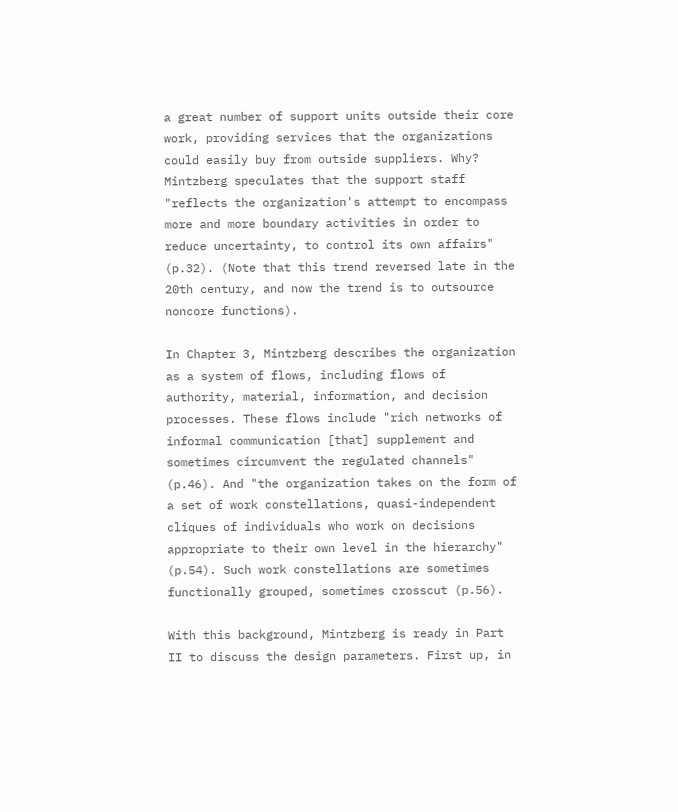a great number of support units outside their core work, providing services that the organizations could easily buy from outside suppliers. Why? Mintzberg speculates that the support staff "reflects the organization's attempt to encompass more and more boundary activities in order to reduce uncertainty, to control its own affairs" (p.32). (Note that this trend reversed late in the 20th century, and now the trend is to outsource noncore functions).

In Chapter 3, Mintzberg describes the organization as a system of flows, including flows of authority, material, information, and decision processes. These flows include "rich networks of informal communication [that] supplement and sometimes circumvent the regulated channels" (p.46). And "the organization takes on the form of a set of work constellations, quasi-independent cliques of individuals who work on decisions appropriate to their own level in the hierarchy" (p.54). Such work constellations are sometimes functionally grouped, sometimes crosscut (p.56).

With this background, Mintzberg is ready in Part II to discuss the design parameters. First up, in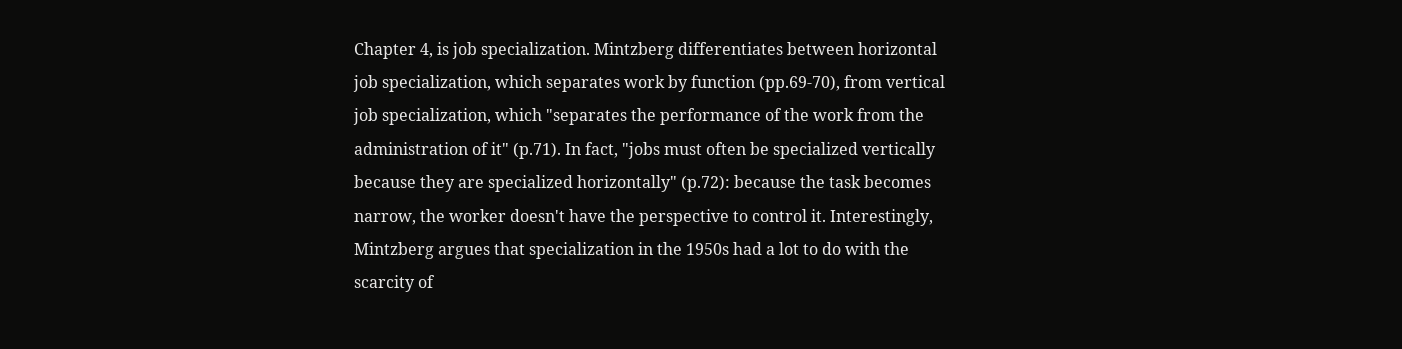Chapter 4, is job specialization. Mintzberg differentiates between horizontal job specialization, which separates work by function (pp.69-70), from vertical job specialization, which "separates the performance of the work from the administration of it" (p.71). In fact, "jobs must often be specialized vertically because they are specialized horizontally" (p.72): because the task becomes narrow, the worker doesn't have the perspective to control it. Interestingly, Mintzberg argues that specialization in the 1950s had a lot to do with the scarcity of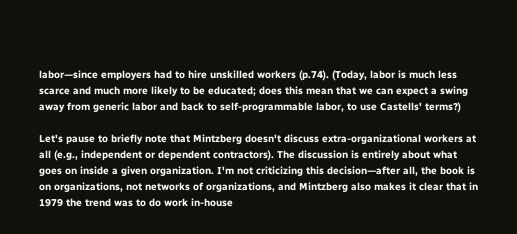labor—since employers had to hire unskilled workers (p.74). (Today, labor is much less scarce and much more likely to be educated; does this mean that we can expect a swing away from generic labor and back to self-programmable labor, to use Castells' terms?)

Let's pause to briefly note that Mintzberg doesn't discuss extra-organizational workers at all (e.g., independent or dependent contractors). The discussion is entirely about what goes on inside a given organization. I'm not criticizing this decision—after all, the book is on organizations, not networks of organizations, and Mintzberg also makes it clear that in 1979 the trend was to do work in-house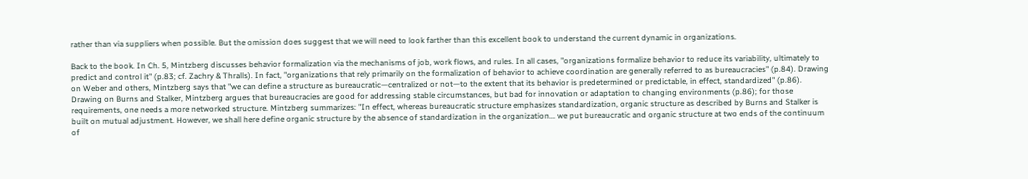rather than via suppliers when possible. But the omission does suggest that we will need to look farther than this excellent book to understand the current dynamic in organizations.

Back to the book. In Ch. 5, Mintzberg discusses behavior formalization via the mechanisms of job, work flows, and rules. In all cases, "organizations formalize behavior to reduce its variability, ultimately to predict and control it" (p.83; cf. Zachry & Thralls). In fact, "organizations that rely primarily on the formalization of behavior to achieve coordination are generally referred to as bureaucracies" (p.84). Drawing on Weber and others, Mintzberg says that "we can define a structure as bureaucratic—centralized or not—to the extent that its behavior is predetermined or predictable, in effect, standardized" (p.86). Drawing on Burns and Stalker, Mintzberg argues that bureaucracies are good for addressing stable circumstances, but bad for innovation or adaptation to changing environments (p.86); for those requirements, one needs a more networked structure. Mintzberg summarizes: "In effect, whereas bureaucratic structure emphasizes standardization, organic structure as described by Burns and Stalker is built on mutual adjustment. However, we shall here define organic structure by the absence of standardization in the organization... we put bureaucratic and organic structure at two ends of the continuum of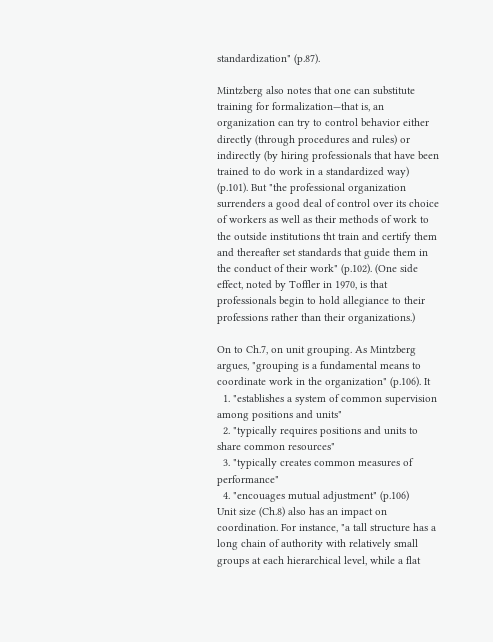standardization" (p.87).

Mintzberg also notes that one can substitute training for formalization—that is, an organization can try to control behavior either directly (through procedures and rules) or indirectly (by hiring professionals that have been trained to do work in a standardized way) (p.101). But "the professional organization surrenders a good deal of control over its choice of workers as well as their methods of work to the outside institutions tht train and certify them and thereafter set standards that guide them in the conduct of their work" (p.102). (One side effect, noted by Toffler in 1970, is that professionals begin to hold allegiance to their professions rather than their organizations.)

On to Ch.7, on unit grouping. As Mintzberg argues, "grouping is a fundamental means to coordinate work in the organization" (p.106). It
  1. "establishes a system of common supervision among positions and units"
  2. "typically requires positions and units to share common resources"
  3. "typically creates common measures of performance"
  4. "encouages mutual adjustment" (p.106)
Unit size (Ch.8) also has an impact on coordination. For instance, "a tall structure has a long chain of authority with relatively small groups at each hierarchical level, while a flat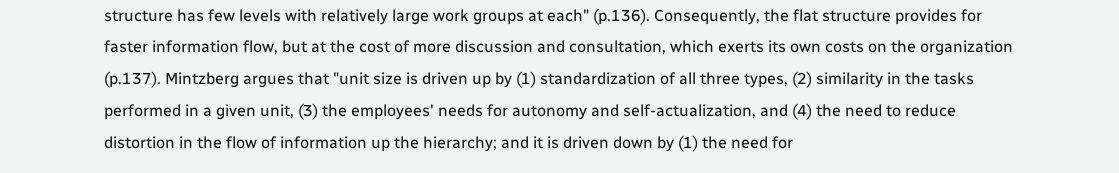structure has few levels with relatively large work groups at each" (p.136). Consequently, the flat structure provides for faster information flow, but at the cost of more discussion and consultation, which exerts its own costs on the organization (p.137). Mintzberg argues that "unit size is driven up by (1) standardization of all three types, (2) similarity in the tasks performed in a given unit, (3) the employees' needs for autonomy and self-actualization, and (4) the need to reduce distortion in the flow of information up the hierarchy; and it is driven down by (1) the need for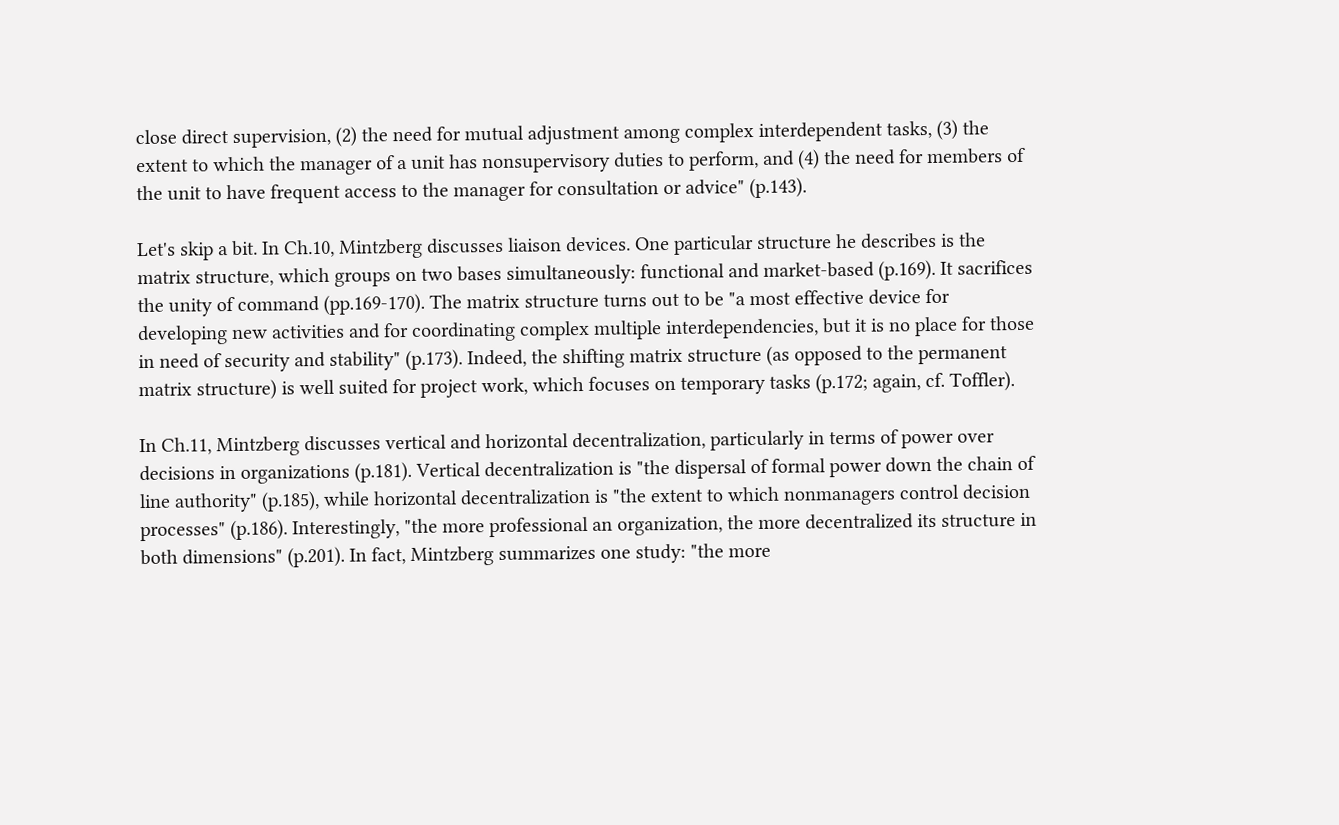close direct supervision, (2) the need for mutual adjustment among complex interdependent tasks, (3) the extent to which the manager of a unit has nonsupervisory duties to perform, and (4) the need for members of the unit to have frequent access to the manager for consultation or advice" (p.143).

Let's skip a bit. In Ch.10, Mintzberg discusses liaison devices. One particular structure he describes is the matrix structure, which groups on two bases simultaneously: functional and market-based (p.169). It sacrifices the unity of command (pp.169-170). The matrix structure turns out to be "a most effective device for developing new activities and for coordinating complex multiple interdependencies, but it is no place for those in need of security and stability" (p.173). Indeed, the shifting matrix structure (as opposed to the permanent matrix structure) is well suited for project work, which focuses on temporary tasks (p.172; again, cf. Toffler).

In Ch.11, Mintzberg discusses vertical and horizontal decentralization, particularly in terms of power over decisions in organizations (p.181). Vertical decentralization is "the dispersal of formal power down the chain of line authority" (p.185), while horizontal decentralization is "the extent to which nonmanagers control decision processes" (p.186). Interestingly, "the more professional an organization, the more decentralized its structure in both dimensions" (p.201). In fact, Mintzberg summarizes one study: "the more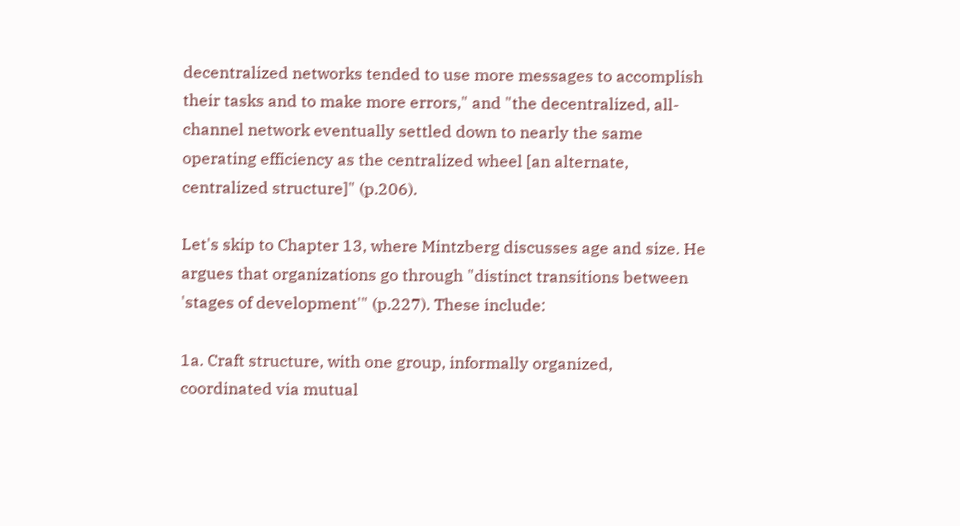decentralized networks tended to use more messages to accomplish their tasks and to make more errors," and "the decentralized, all-channel network eventually settled down to nearly the same operating efficiency as the centralized wheel [an alternate, centralized structure]" (p.206).

Let's skip to Chapter 13, where Mintzberg discusses age and size. He argues that organizations go through "distinct transitions between 'stages of development'" (p.227). These include:

1a. Craft structure, with one group, informally organized, coordinated via mutual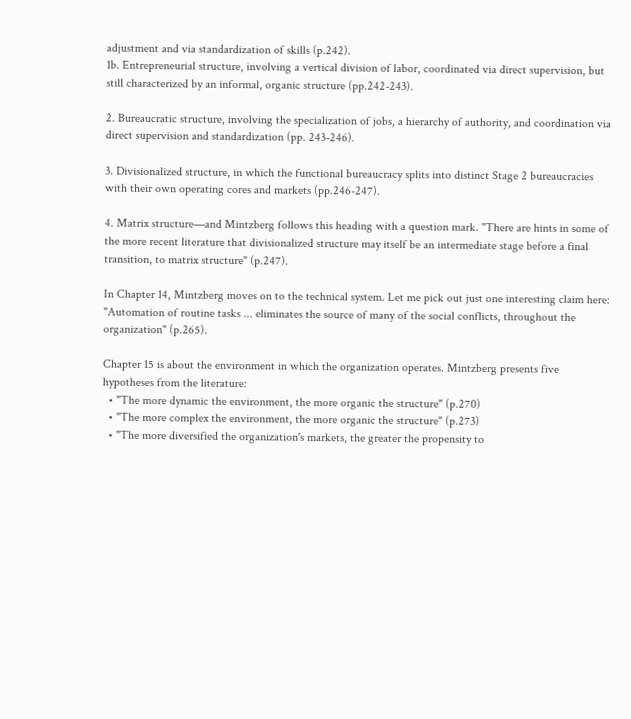adjustment and via standardization of skills (p.242).
1b. Entrepreneurial structure, involving a vertical division of labor, coordinated via direct supervision, but still characterized by an informal, organic structure (pp.242-243).

2. Bureaucratic structure, involving the specialization of jobs, a hierarchy of authority, and coordination via direct supervision and standardization (pp. 243-246).

3. Divisionalized structure, in which the functional bureaucracy splits into distinct Stage 2 bureaucracies with their own operating cores and markets (pp.246-247).

4. Matrix structure—and Mintzberg follows this heading with a question mark. "There are hints in some of the more recent literature that divisionalized structure may itself be an intermediate stage before a final transition, to matrix structure" (p.247).

In Chapter 14, Mintzberg moves on to the technical system. Let me pick out just one interesting claim here: "Automation of routine tasks ... eliminates the source of many of the social conflicts, throughout the organization" (p.265).

Chapter 15 is about the environment in which the organization operates. Mintzberg presents five hypotheses from the literature:
  • "The more dynamic the environment, the more organic the structure" (p.270)
  • "The more complex the environment, the more organic the structure" (p.273)
  • "The more diversified the organization's markets, the greater the propensity to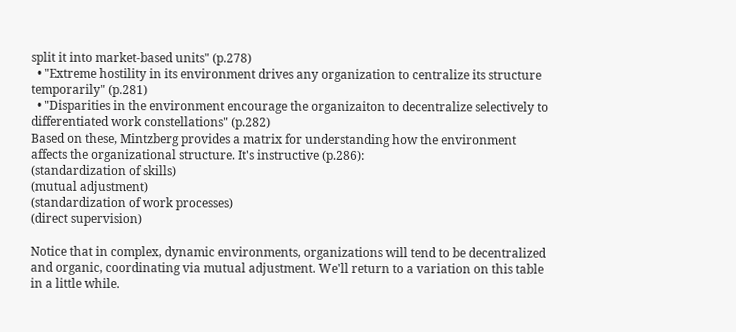split it into market-based units" (p.278)
  • "Extreme hostility in its environment drives any organization to centralize its structure temporarily" (p.281)
  • "Disparities in the environment encourage the organizaiton to decentralize selectively to differentiated work constellations" (p.282)
Based on these, Mintzberg provides a matrix for understanding how the environment affects the organizational structure. It's instructive (p.286):
(standardization of skills)
(mutual adjustment)
(standardization of work processes)
(direct supervision)

Notice that in complex, dynamic environments, organizations will tend to be decentralized and organic, coordinating via mutual adjustment. We'll return to a variation on this table in a little while.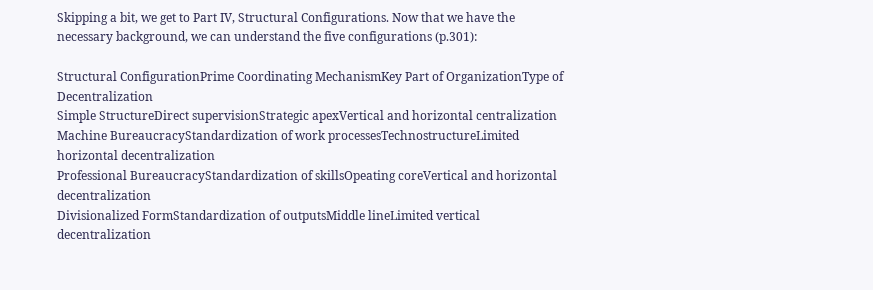Skipping a bit, we get to Part IV, Structural Configurations. Now that we have the necessary background, we can understand the five configurations (p.301):

Structural ConfigurationPrime Coordinating MechanismKey Part of OrganizationType of Decentralization
Simple StructureDirect supervisionStrategic apexVertical and horizontal centralization
Machine BureaucracyStandardization of work processesTechnostructureLimited horizontal decentralization
Professional BureaucracyStandardization of skillsOpeating coreVertical and horizontal decentralization
Divisionalized FormStandardization of outputsMiddle lineLimited vertical decentralization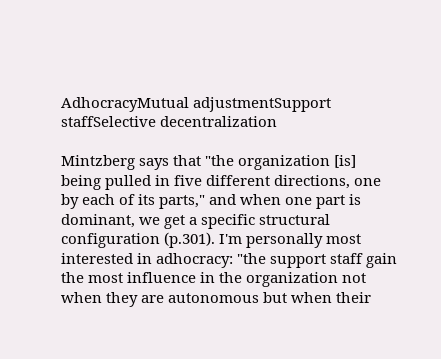AdhocracyMutual adjustmentSupport staffSelective decentralization

Mintzberg says that "the organization [is] being pulled in five different directions, one by each of its parts," and when one part is dominant, we get a specific structural configuration (p.301). I'm personally most interested in adhocracy: "the support staff gain the most influence in the organization not when they are autonomous but when their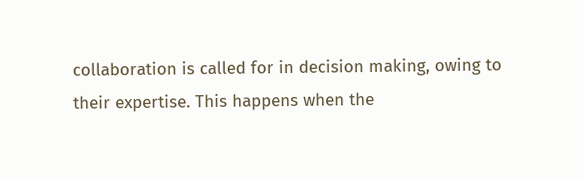collaboration is called for in decision making, owing to their expertise. This happens when the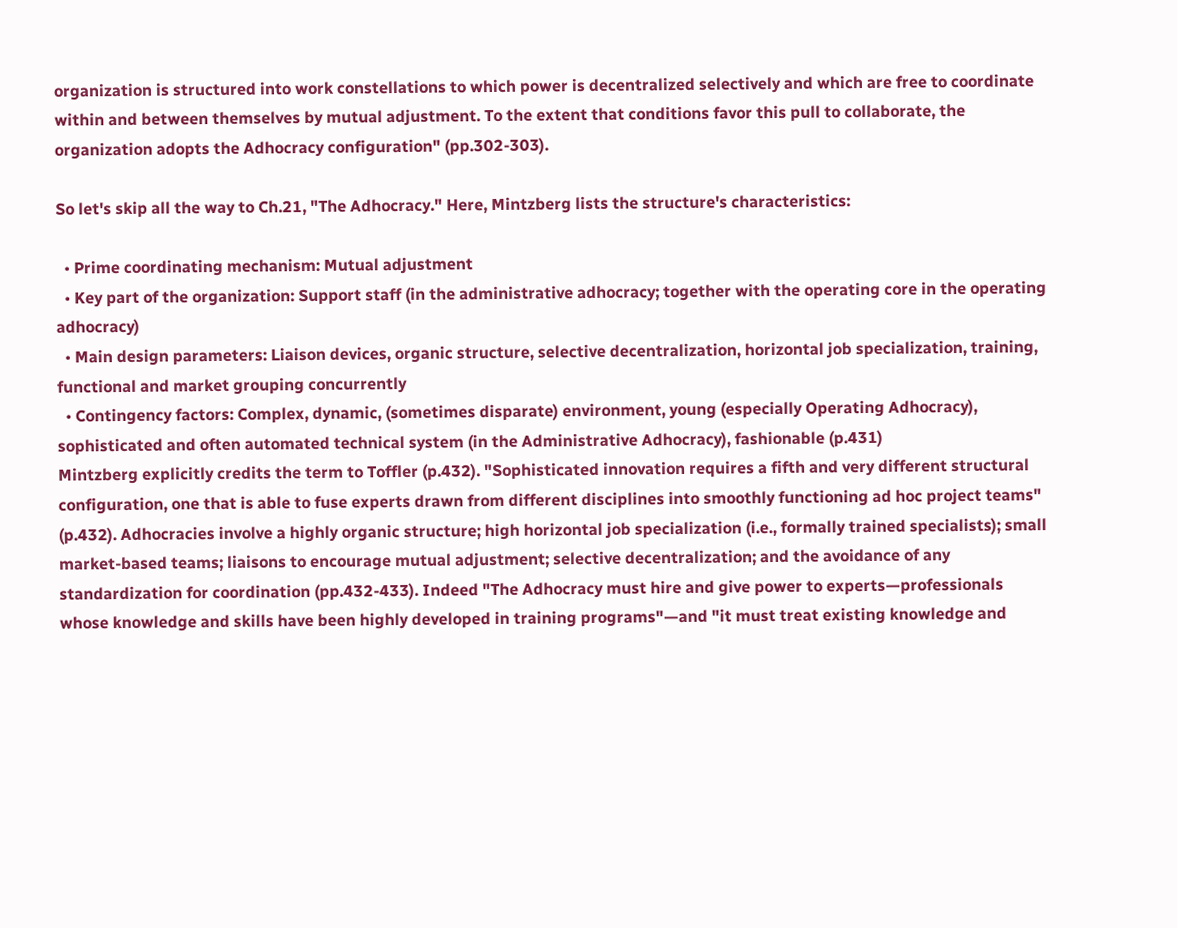organization is structured into work constellations to which power is decentralized selectively and which are free to coordinate within and between themselves by mutual adjustment. To the extent that conditions favor this pull to collaborate, the organization adopts the Adhocracy configuration" (pp.302-303).

So let's skip all the way to Ch.21, "The Adhocracy." Here, Mintzberg lists the structure's characteristics:

  • Prime coordinating mechanism: Mutual adjustment
  • Key part of the organization: Support staff (in the administrative adhocracy; together with the operating core in the operating adhocracy)
  • Main design parameters: Liaison devices, organic structure, selective decentralization, horizontal job specialization, training, functional and market grouping concurrently
  • Contingency factors: Complex, dynamic, (sometimes disparate) environment, young (especially Operating Adhocracy), sophisticated and often automated technical system (in the Administrative Adhocracy), fashionable (p.431)
Mintzberg explicitly credits the term to Toffler (p.432). "Sophisticated innovation requires a fifth and very different structural configuration, one that is able to fuse experts drawn from different disciplines into smoothly functioning ad hoc project teams" (p.432). Adhocracies involve a highly organic structure; high horizontal job specialization (i.e., formally trained specialists); small market-based teams; liaisons to encourage mutual adjustment; selective decentralization; and the avoidance of any standardization for coordination (pp.432-433). Indeed "The Adhocracy must hire and give power to experts—professionals whose knowledge and skills have been highly developed in training programs"—and "it must treat existing knowledge and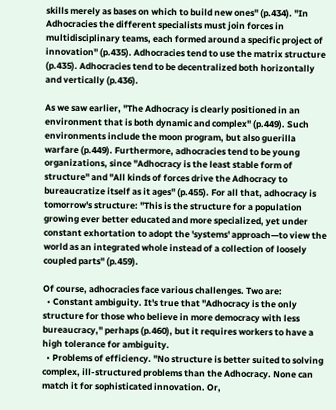skills merely as bases on which to build new ones" (p.434). "In Adhocracies the different specialists must join forces in multidisciplinary teams, each formed around a specific project of innovation" (p.435). Adhocracies tend to use the matrix structure (p.435). Adhocracies tend to be decentralized both horizontally and vertically (p.436).

As we saw earlier, "The Adhocracy is clearly positioned in an environment that is both dynamic and complex" (p.449). Such environments include the moon program, but also guerilla warfare (p.449). Furthermore, adhocracies tend to be young organizations, since "Adhocracy is the least stable form of structure" and "All kinds of forces drive the Adhocracy to bureaucratize itself as it ages" (p.455). For all that, adhocracy is tomorrow's structure: "This is the structure for a population growing ever better educated and more specialized, yet under constant exhortation to adopt the 'systems' approach—to view the world as an integrated whole instead of a collection of loosely coupled parts" (p.459).

Of course, adhocracies face various challenges. Two are:
  • Constant ambiguity. It's true that "Adhocracy is the only structure for those who believe in more democracy with less bureaucracy," perhaps (p.460), but it requires workers to have a high tolerance for ambiguity.
  • Problems of efficiency. "No structure is better suited to solving complex, ill-structured problems than the Adhocracy. None can match it for sophisticated innovation. Or,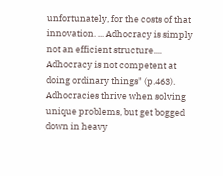unfortunately, for the costs of that innovation. ... Adhocracy is simply not an efficient structure.... Adhocracy is not competent at doing ordinary things" (p.463). Adhocracies thrive when solving unique problems, but get bogged down in heavy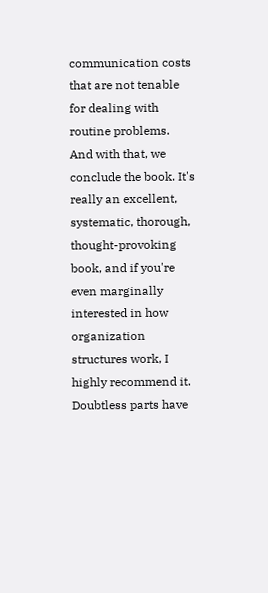communication costs that are not tenable for dealing with routine problems.
And with that, we conclude the book. It's really an excellent, systematic, thorough, thought-provoking book, and if you're even marginally interested in how organization structures work, I highly recommend it. Doubtless parts have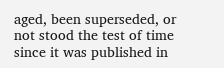aged, been superseded, or not stood the test of time since it was published in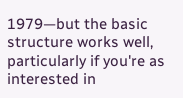1979—but the basic structure works well, particularly if you're as interested in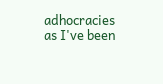adhocracies as I've been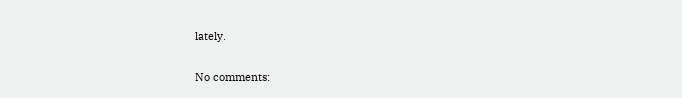lately.

No comments: